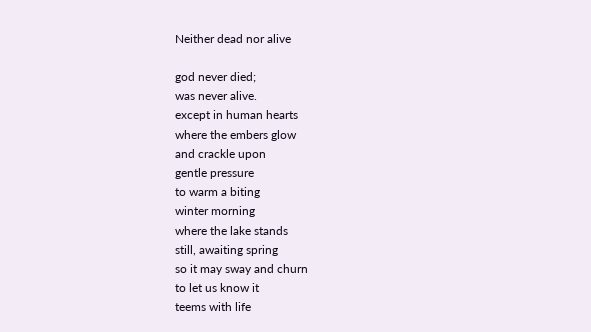Neither dead nor alive

god never died;
was never alive.
except in human hearts
where the embers glow
and crackle upon
gentle pressure
to warm a biting
winter morning
where the lake stands
still, awaiting spring
so it may sway and churn
to let us know it
teems with life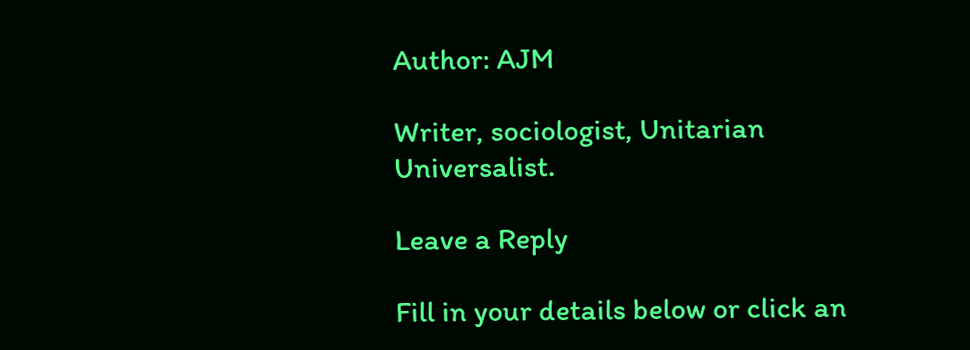Author: AJM

Writer, sociologist, Unitarian Universalist.

Leave a Reply

Fill in your details below or click an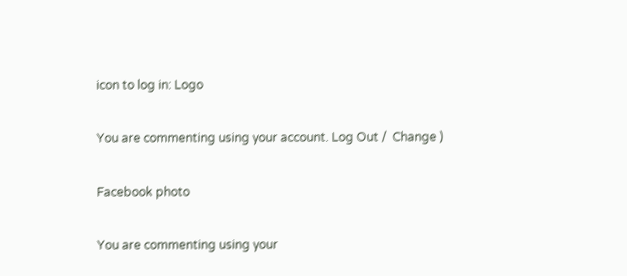icon to log in: Logo

You are commenting using your account. Log Out /  Change )

Facebook photo

You are commenting using your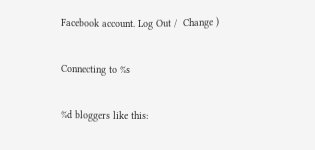Facebook account. Log Out /  Change )

Connecting to %s

%d bloggers like this: